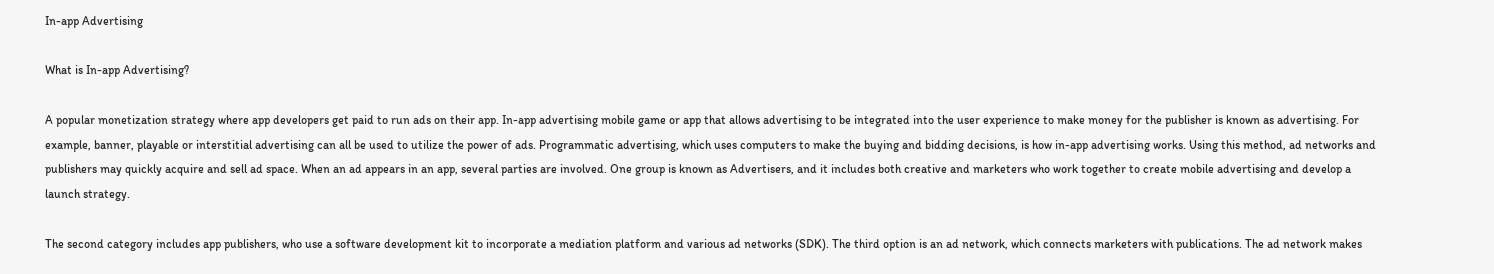In-app Advertising

What is In-app Advertising?

A popular monetization strategy where app developers get paid to run ads on their app. In-app advertising mobile game or app that allows advertising to be integrated into the user experience to make money for the publisher is known as advertising. For example, banner, playable or interstitial advertising can all be used to utilize the power of ads. Programmatic advertising, which uses computers to make the buying and bidding decisions, is how in-app advertising works. Using this method, ad networks and publishers may quickly acquire and sell ad space. When an ad appears in an app, several parties are involved. One group is known as Advertisers, and it includes both creative and marketers who work together to create mobile advertising and develop a launch strategy.

The second category includes app publishers, who use a software development kit to incorporate a mediation platform and various ad networks (SDK). The third option is an ad network, which connects marketers with publications. The ad network makes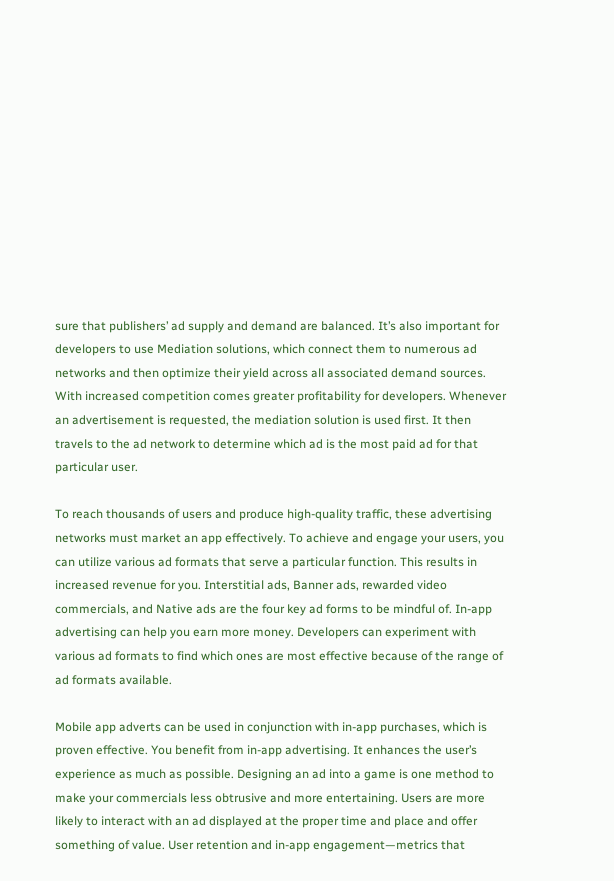sure that publishers’ ad supply and demand are balanced. It’s also important for developers to use Mediation solutions, which connect them to numerous ad networks and then optimize their yield across all associated demand sources. With increased competition comes greater profitability for developers. Whenever an advertisement is requested, the mediation solution is used first. It then travels to the ad network to determine which ad is the most paid ad for that particular user.

To reach thousands of users and produce high-quality traffic, these advertising networks must market an app effectively. To achieve and engage your users, you can utilize various ad formats that serve a particular function. This results in increased revenue for you. Interstitial ads, Banner ads, rewarded video commercials, and Native ads are the four key ad forms to be mindful of. In-app advertising can help you earn more money. Developers can experiment with various ad formats to find which ones are most effective because of the range of ad formats available.

Mobile app adverts can be used in conjunction with in-app purchases, which is proven effective. You benefit from in-app advertising. It enhances the user’s experience as much as possible. Designing an ad into a game is one method to make your commercials less obtrusive and more entertaining. Users are more likely to interact with an ad displayed at the proper time and place and offer something of value. User retention and in-app engagement—metrics that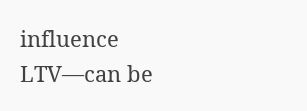influence LTV—can be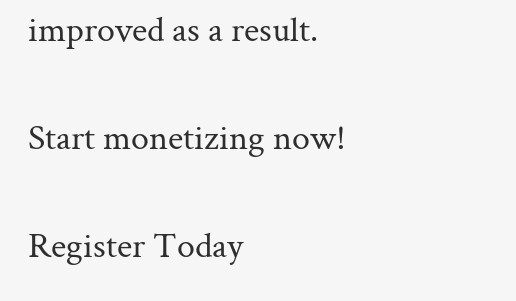improved as a result.

Start monetizing now!

Register Today